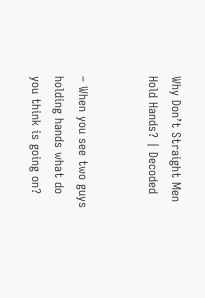Why Don’t Straight Men Hold Hands? | Decoded


– When you see two guys
holding hands what do you think is going on?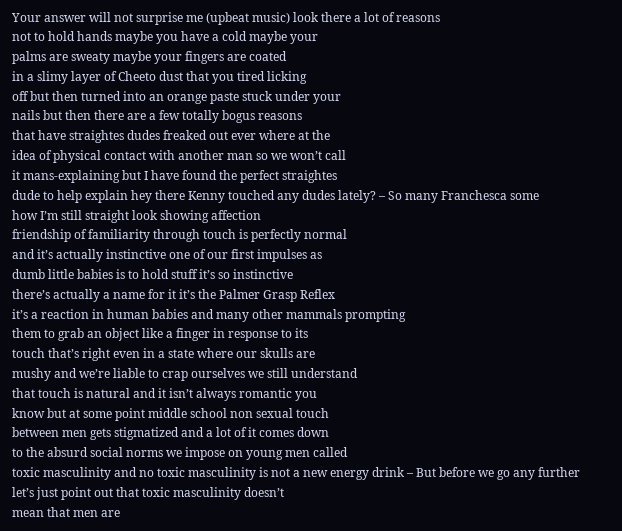Your answer will not surprise me (upbeat music) look there a lot of reasons
not to hold hands maybe you have a cold maybe your
palms are sweaty maybe your fingers are coated
in a slimy layer of Cheeto dust that you tired licking
off but then turned into an orange paste stuck under your
nails but then there are a few totally bogus reasons
that have straightes dudes freaked out ever where at the
idea of physical contact with another man so we won’t call
it mans-explaining but I have found the perfect straightes
dude to help explain hey there Kenny touched any dudes lately? – So many Franchesca some
how I’m still straight look showing affection
friendship of familiarity through touch is perfectly normal
and it’s actually instinctive one of our first impulses as
dumb little babies is to hold stuff it’s so instinctive
there’s actually a name for it it’s the Palmer Grasp Reflex
it’s a reaction in human babies and many other mammals prompting
them to grab an object like a finger in response to its
touch that’s right even in a state where our skulls are
mushy and we’re liable to crap ourselves we still understand
that touch is natural and it isn’t always romantic you
know but at some point middle school non sexual touch
between men gets stigmatized and a lot of it comes down
to the absurd social norms we impose on young men called
toxic masculinity and no toxic masculinity is not a new energy drink – But before we go any further
let’s just point out that toxic masculinity doesn’t
mean that men are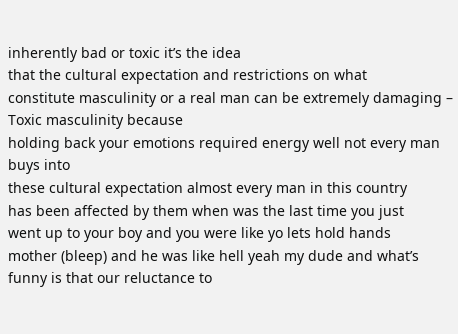inherently bad or toxic it’s the idea
that the cultural expectation and restrictions on what
constitute masculinity or a real man can be extremely damaging – Toxic masculinity because
holding back your emotions required energy well not every man buys into
these cultural expectation almost every man in this country
has been affected by them when was the last time you just
went up to your boy and you were like yo lets hold hands
mother (bleep) and he was like hell yeah my dude and what’s
funny is that our reluctance to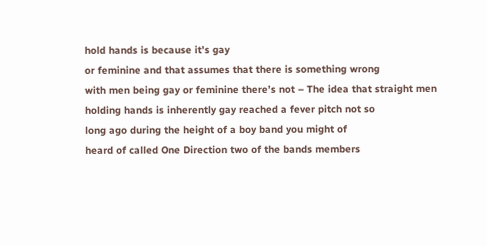hold hands is because it’s gay
or feminine and that assumes that there is something wrong
with men being gay or feminine there’s not – The idea that straight men
holding hands is inherently gay reached a fever pitch not so
long ago during the height of a boy band you might of
heard of called One Direction two of the bands members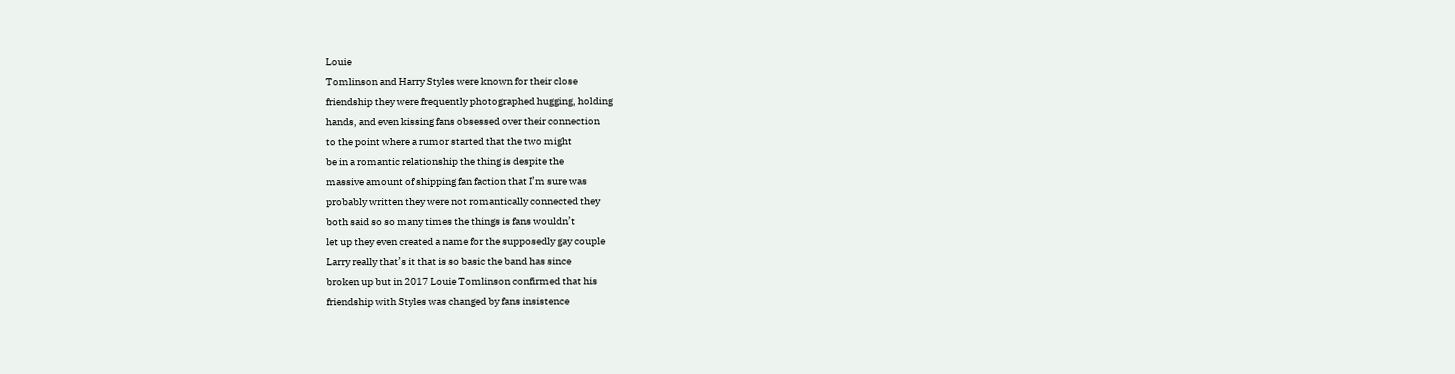Louie
Tomlinson and Harry Styles were known for their close
friendship they were frequently photographed hugging, holding
hands, and even kissing fans obsessed over their connection
to the point where a rumor started that the two might
be in a romantic relationship the thing is despite the
massive amount of shipping fan faction that I’m sure was
probably written they were not romantically connected they
both said so so many times the things is fans wouldn’t
let up they even created a name for the supposedly gay couple
Larry really that’s it that is so basic the band has since
broken up but in 2017 Louie Tomlinson confirmed that his
friendship with Styles was changed by fans insistence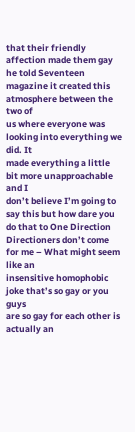that their friendly affection made them gay he told Seventeen
magazine it created this atmosphere between the two of
us where everyone was looking into everything we did. It
made everything a little bit more unapproachable and I
don’t believe I’m going to say this but how dare you
do that to One Direction Directioners don’t come for me – What might seem like an
insensitive homophobic joke that’s so gay or you guys
are so gay for each other is actually an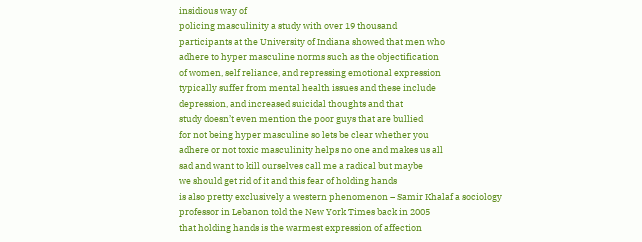insidious way of
policing masculinity a study with over 19 thousand
participants at the University of Indiana showed that men who
adhere to hyper masculine norms such as the objectification
of women, self reliance, and repressing emotional expression
typically suffer from mental health issues and these include
depression, and increased suicidal thoughts and that
study doesn’t even mention the poor guys that are bullied
for not being hyper masculine so lets be clear whether you
adhere or not toxic masculinity helps no one and makes us all
sad and want to kill ourselves call me a radical but maybe
we should get rid of it and this fear of holding hands
is also pretty exclusively a western phenomenon – Samir Khalaf a sociology
professor in Lebanon told the New York Times back in 2005
that holding hands is the warmest expression of affection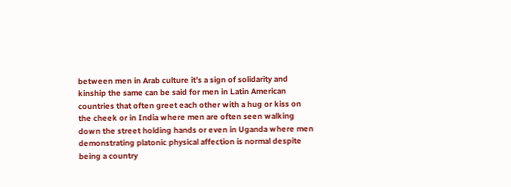between men in Arab culture it’s a sign of solidarity and
kinship the same can be said for men in Latin American
countries that often greet each other with a hug or kiss on
the cheek or in India where men are often seen walking
down the street holding hands or even in Uganda where men
demonstrating platonic physical affection is normal despite
being a country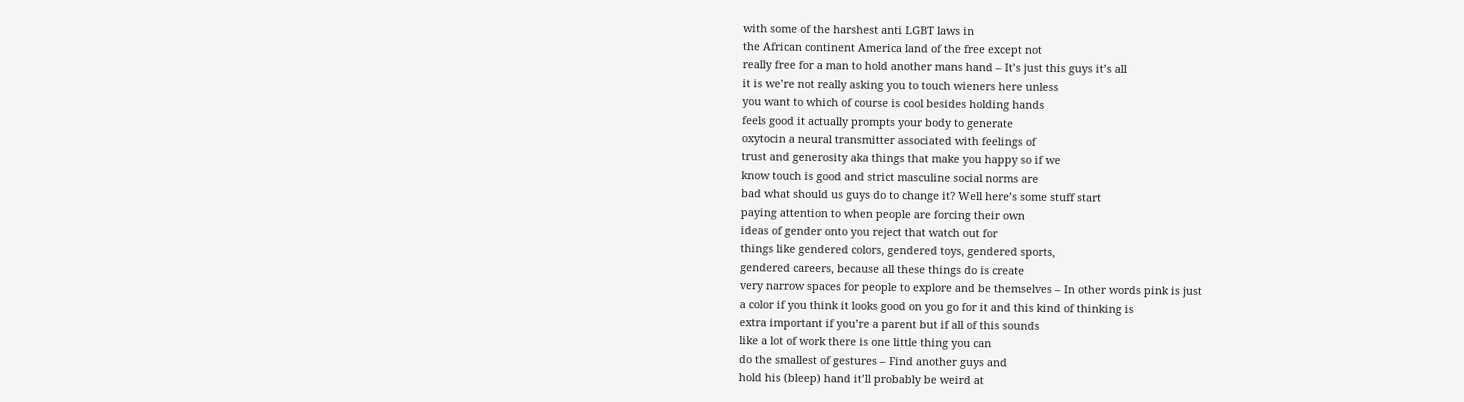with some of the harshest anti LGBT laws in
the African continent America land of the free except not
really free for a man to hold another mans hand – It’s just this guys it’s all
it is we’re not really asking you to touch wieners here unless
you want to which of course is cool besides holding hands
feels good it actually prompts your body to generate
oxytocin a neural transmitter associated with feelings of
trust and generosity aka things that make you happy so if we
know touch is good and strict masculine social norms are
bad what should us guys do to change it? Well here’s some stuff start
paying attention to when people are forcing their own
ideas of gender onto you reject that watch out for
things like gendered colors, gendered toys, gendered sports,
gendered careers, because all these things do is create
very narrow spaces for people to explore and be themselves – In other words pink is just
a color if you think it looks good on you go for it and this kind of thinking is
extra important if you’re a parent but if all of this sounds
like a lot of work there is one little thing you can
do the smallest of gestures – Find another guys and
hold his (bleep) hand it’ll probably be weird at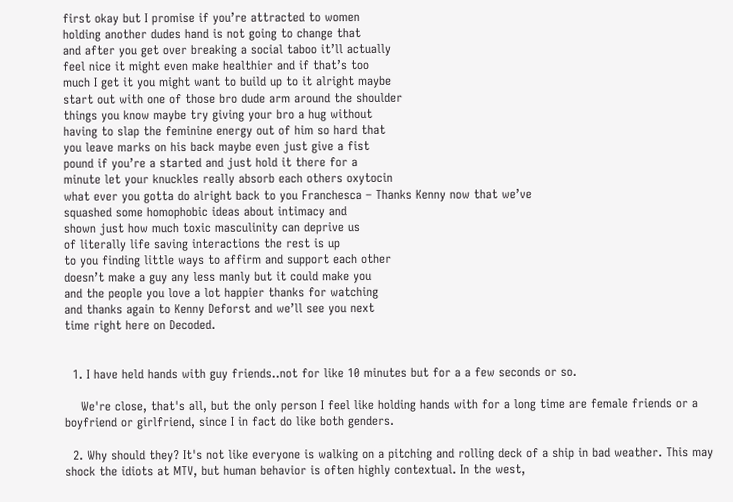first okay but I promise if you’re attracted to women
holding another dudes hand is not going to change that
and after you get over breaking a social taboo it’ll actually
feel nice it might even make healthier and if that’s too
much I get it you might want to build up to it alright maybe
start out with one of those bro dude arm around the shoulder
things you know maybe try giving your bro a hug without
having to slap the feminine energy out of him so hard that
you leave marks on his back maybe even just give a fist
pound if you’re a started and just hold it there for a
minute let your knuckles really absorb each others oxytocin
what ever you gotta do alright back to you Franchesca – Thanks Kenny now that we’ve
squashed some homophobic ideas about intimacy and
shown just how much toxic masculinity can deprive us
of literally life saving interactions the rest is up
to you finding little ways to affirm and support each other
doesn’t make a guy any less manly but it could make you
and the people you love a lot happier thanks for watching
and thanks again to Kenny Deforst and we’ll see you next
time right here on Decoded.


  1. I have held hands with guy friends..not for like 10 minutes but for a a few seconds or so.

    We're close, that's all, but the only person I feel like holding hands with for a long time are female friends or a boyfriend or girlfriend, since I in fact do like both genders.

  2. Why should they? It's not like everyone is walking on a pitching and rolling deck of a ship in bad weather. This may shock the idiots at MTV, but human behavior is often highly contextual. In the west,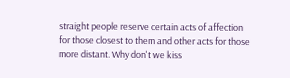straight people reserve certain acts of affection for those closest to them and other acts for those more distant. Why don't we kiss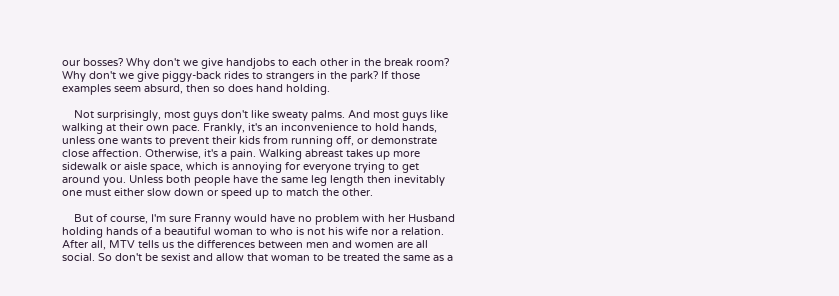our bosses? Why don't we give handjobs to each other in the break room? Why don't we give piggy-back rides to strangers in the park? If those examples seem absurd, then so does hand holding.

    Not surprisingly, most guys don't like sweaty palms. And most guys like walking at their own pace. Frankly, it's an inconvenience to hold hands, unless one wants to prevent their kids from running off, or demonstrate close affection. Otherwise, it's a pain. Walking abreast takes up more sidewalk or aisle space, which is annoying for everyone trying to get around you. Unless both people have the same leg length then inevitably one must either slow down or speed up to match the other.

    But of course, I'm sure Franny would have no problem with her Husband holding hands of a beautiful woman to who is not his wife nor a relation. After all, MTV tells us the differences between men and women are all social. So don't be sexist and allow that woman to be treated the same as a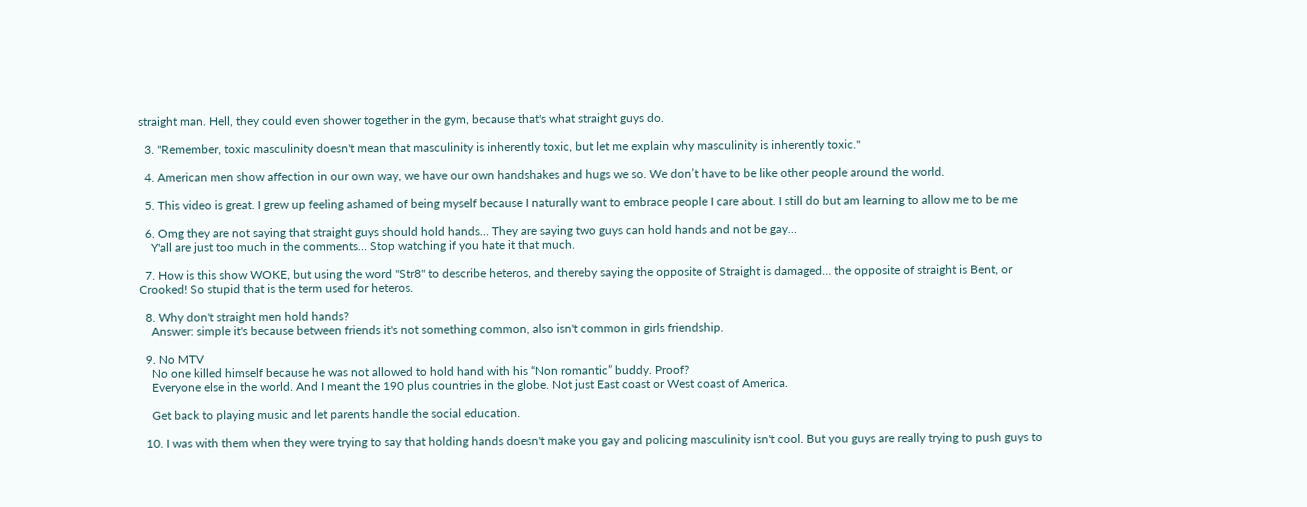straight man. Hell, they could even shower together in the gym, because that's what straight guys do.

  3. "Remember, toxic masculinity doesn't mean that masculinity is inherently toxic, but let me explain why masculinity is inherently toxic."

  4. American men show affection in our own way, we have our own handshakes and hugs we so. We don’t have to be like other people around the world.

  5. This video is great. I grew up feeling ashamed of being myself because I naturally want to embrace people I care about. I still do but am learning to allow me to be me

  6. Omg they are not saying that straight guys should hold hands… They are saying two guys can hold hands and not be gay…
    Y'all are just too much in the comments… Stop watching if you hate it that much.

  7. How is this show WOKE, but using the word "Str8" to describe heteros, and thereby saying the opposite of Straight is damaged… the opposite of straight is Bent, or Crooked! So stupid that is the term used for heteros.

  8. Why don't straight men hold hands?
    Answer: simple it's because between friends it's not something common, also isn't common in girls friendship.

  9. No MTV
    No one killed himself because he was not allowed to hold hand with his “Non romantic” buddy. Proof?
    Everyone else in the world. And I meant the 190 plus countries in the globe. Not just East coast or West coast of America.

    Get back to playing music and let parents handle the social education.

  10. I was with them when they were trying to say that holding hands doesn't make you gay and policing masculinity isn't cool. But you guys are really trying to push guys to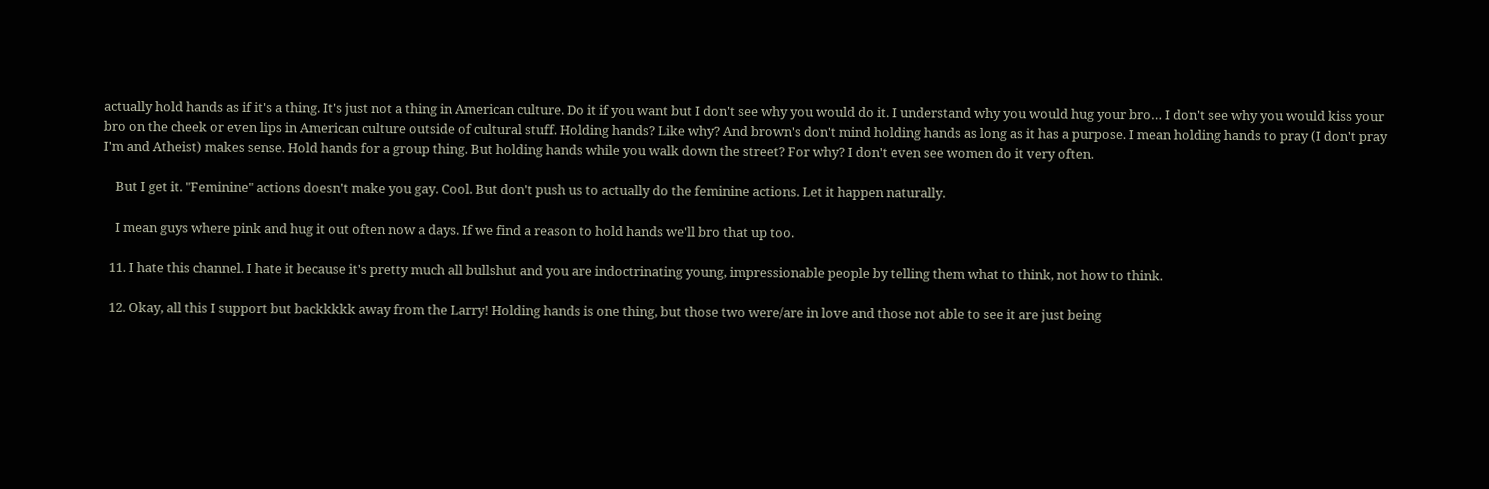actually hold hands as if it's a thing. It's just not a thing in American culture. Do it if you want but I don't see why you would do it. I understand why you would hug your bro… I don't see why you would kiss your bro on the cheek or even lips in American culture outside of cultural stuff. Holding hands? Like why? And brown's don't mind holding hands as long as it has a purpose. I mean holding hands to pray (I don't pray I'm and Atheist) makes sense. Hold hands for a group thing. But holding hands while you walk down the street? For why? I don't even see women do it very often.

    But I get it. "Feminine" actions doesn't make you gay. Cool. But don't push us to actually do the feminine actions. Let it happen naturally.

    I mean guys where pink and hug it out often now a days. If we find a reason to hold hands we'll bro that up too.

  11. I hate this channel. I hate it because it's pretty much all bullshut and you are indoctrinating young, impressionable people by telling them what to think, not how to think.

  12. Okay, all this I support but backkkkk away from the Larry! Holding hands is one thing, but those two were/are in love and those not able to see it are just being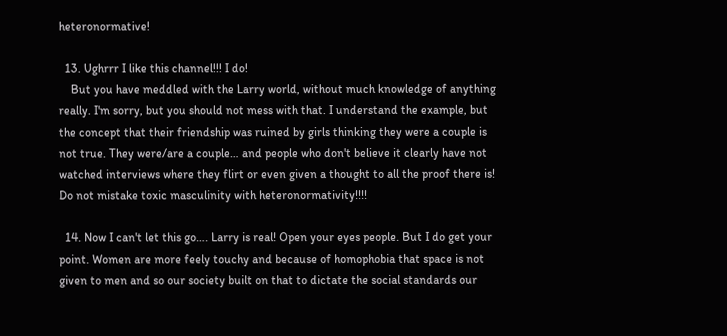heteronormative!

  13. Ughrrr I like this channel!!! I do!
    But you have meddled with the Larry world, without much knowledge of anything really. I'm sorry, but you should not mess with that. I understand the example, but the concept that their friendship was ruined by girls thinking they were a couple is not true. They were/are a couple… and people who don't believe it clearly have not watched interviews where they flirt or even given a thought to all the proof there is! Do not mistake toxic masculinity with heteronormativity!!!!

  14. Now I can't let this go…. Larry is real! Open your eyes people. But I do get your point. Women are more feely touchy and because of homophobia that space is not given to men and so our society built on that to dictate the social standards our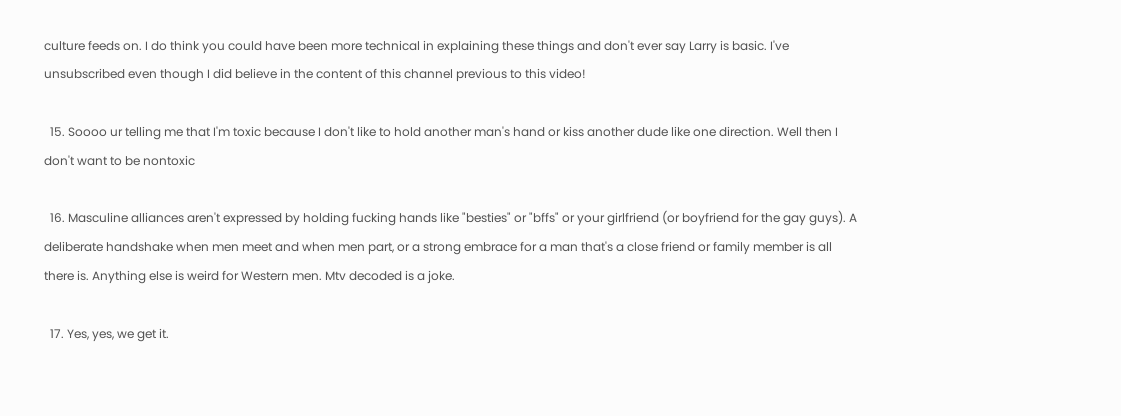culture feeds on. I do think you could have been more technical in explaining these things and don't ever say Larry is basic. I've unsubscribed even though I did believe in the content of this channel previous to this video!

  15. Soooo ur telling me that I'm toxic because I don't like to hold another man's hand or kiss another dude like one direction. Well then I don't want to be nontoxic

  16. Masculine alliances aren't expressed by holding fucking hands like "besties" or "bffs" or your girlfriend (or boyfriend for the gay guys). A deliberate handshake when men meet and when men part, or a strong embrace for a man that's a close friend or family member is all there is. Anything else is weird for Western men. Mtv decoded is a joke.

  17. Yes, yes, we get it.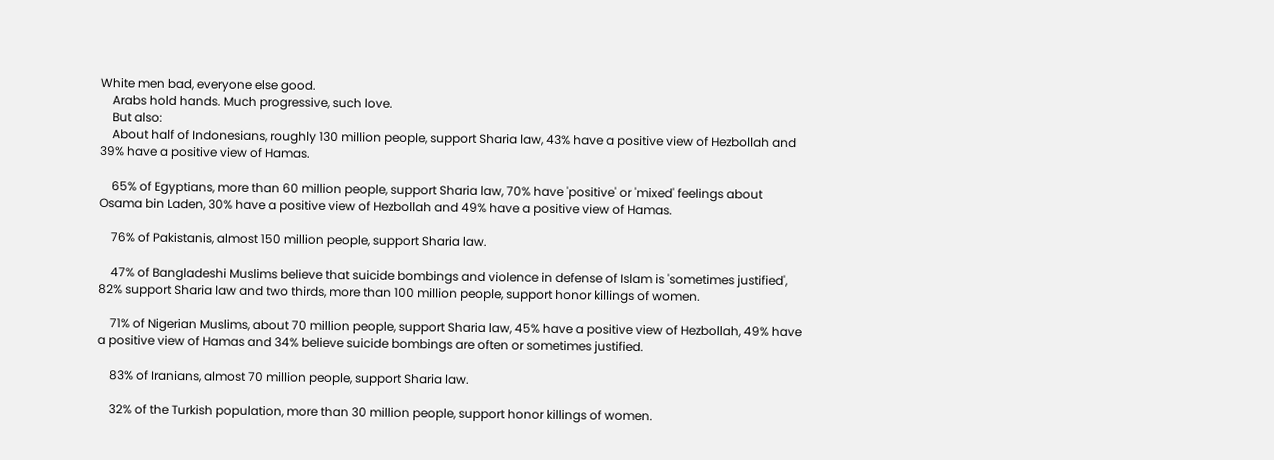White men bad, everyone else good.
    Arabs hold hands. Much progressive, such love.
    But also:
    About half of Indonesians, roughly 130 million people, support Sharia law, 43% have a positive view of Hezbollah and 39% have a positive view of Hamas.

    65% of Egyptians, more than 60 million people, support Sharia law, 70% have 'positive' or 'mixed' feelings about Osama bin Laden, 30% have a positive view of Hezbollah and 49% have a positive view of Hamas.

    76% of Pakistanis, almost 150 million people, support Sharia law.

    47% of Bangladeshi Muslims believe that suicide bombings and violence in defense of Islam is 'sometimes justified', 82% support Sharia law and two thirds, more than 100 million people, support honor killings of women.

    71% of Nigerian Muslims, about 70 million people, support Sharia law, 45% have a positive view of Hezbollah, 49% have a positive view of Hamas and 34% believe suicide bombings are often or sometimes justified.

    83% of Iranians, almost 70 million people, support Sharia law.

    32% of the Turkish population, more than 30 million people, support honor killings of women.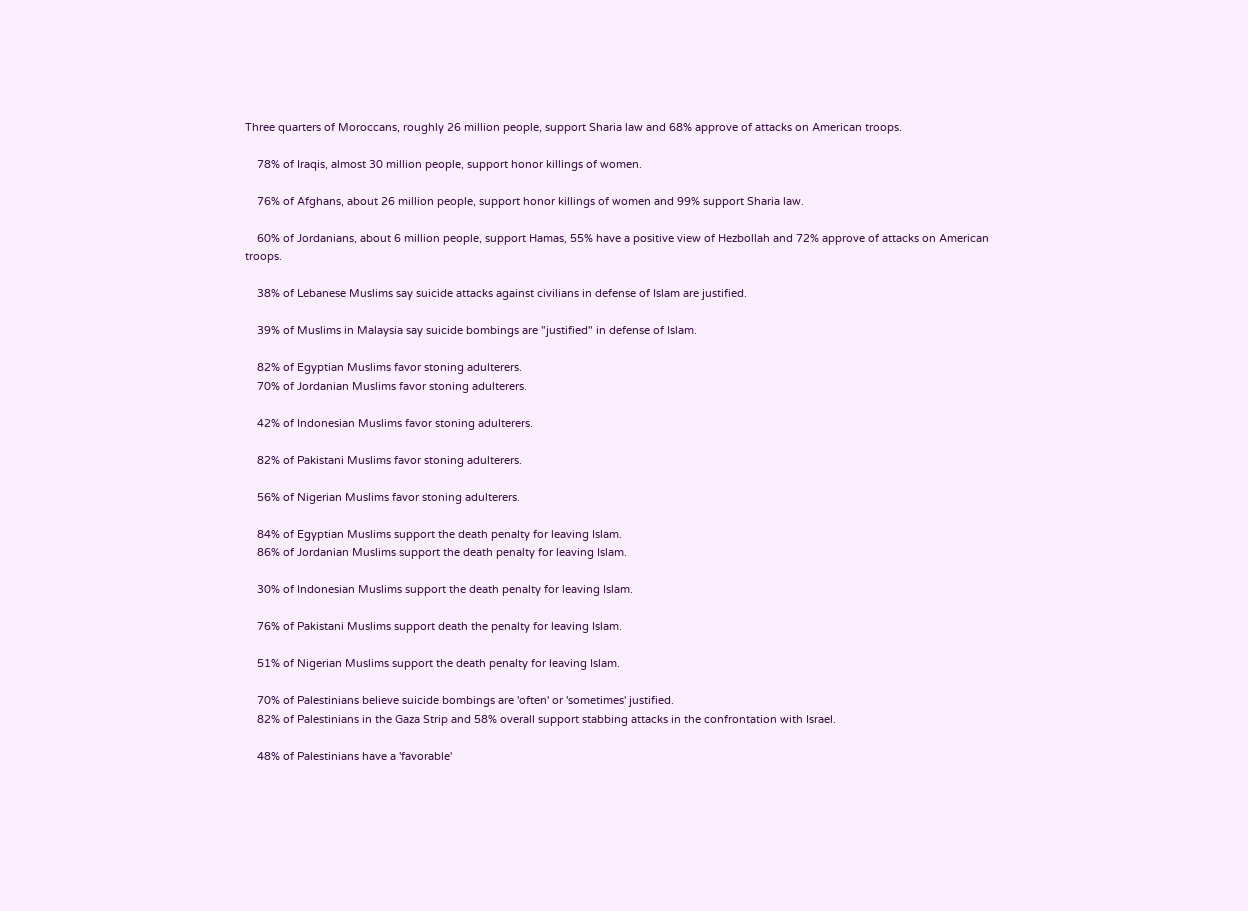Three quarters of Moroccans, roughly 26 million people, support Sharia law and 68% approve of attacks on American troops.

    78% of Iraqis, almost 30 million people, support honor killings of women.

    76% of Afghans, about 26 million people, support honor killings of women and 99% support Sharia law.

    60% of Jordanians, about 6 million people, support Hamas, 55% have a positive view of Hezbollah and 72% approve of attacks on American troops.

    38% of Lebanese Muslims say suicide attacks against civilians in defense of Islam are justified.

    39% of Muslims in Malaysia say suicide bombings are "justified" in defense of Islam.

    82% of Egyptian Muslims favor stoning adulterers.
    70% of Jordanian Muslims favor stoning adulterers.

    42% of Indonesian Muslims favor stoning adulterers.

    82% of Pakistani Muslims favor stoning adulterers.

    56% of Nigerian Muslims favor stoning adulterers.

    84% of Egyptian Muslims support the death penalty for leaving Islam.
    86% of Jordanian Muslims support the death penalty for leaving Islam.

    30% of Indonesian Muslims support the death penalty for leaving Islam.

    76% of Pakistani Muslims support death the penalty for leaving Islam.

    51% of Nigerian Muslims support the death penalty for leaving Islam.

    70% of Palestinians believe suicide bombings are 'often' or 'sometimes' justified.
    82% of Palestinians in the Gaza Strip and 58% overall support stabbing attacks in the confrontation with Israel.

    48% of Palestinians have a 'favorable'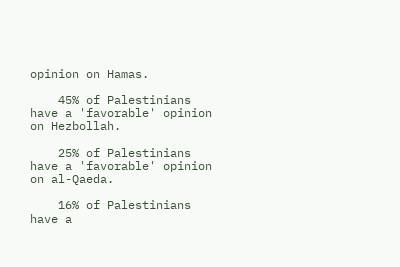opinion on Hamas.

    45% of Palestinians have a 'favorable' opinion on Hezbollah.

    25% of Palestinians have a 'favorable' opinion on al-Qaeda.

    16% of Palestinians have a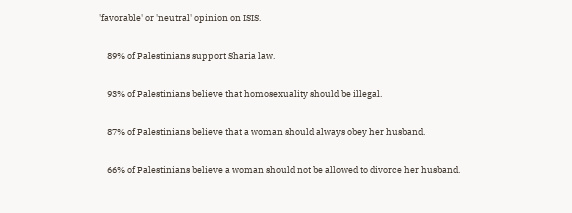'favorable' or 'neutral' opinion on ISIS.

    89% of Palestinians support Sharia law.

    93% of Palestinians believe that homosexuality should be illegal.

    87% of Palestinians believe that a woman should always obey her husband.

    66% of Palestinians believe a woman should not be allowed to divorce her husband.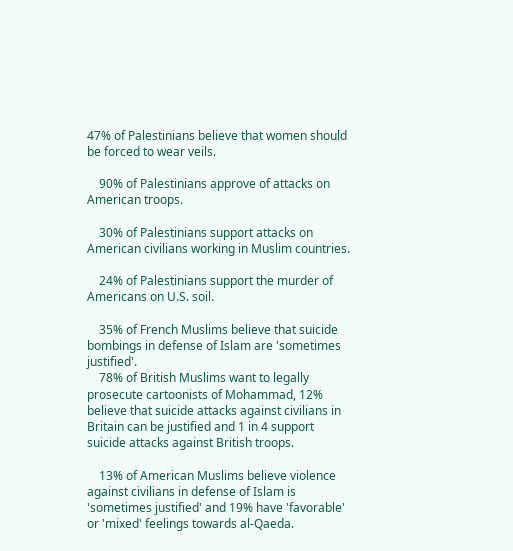47% of Palestinians believe that women should be forced to wear veils.

    90% of Palestinians approve of attacks on American troops.

    30% of Palestinians support attacks on American civilians working in Muslim countries.

    24% of Palestinians support the murder of Americans on U.S. soil.

    35% of French Muslims believe that suicide bombings in defense of Islam are 'sometimes justified'.
    78% of British Muslims want to legally prosecute cartoonists of Mohammad, 12% believe that suicide attacks against civilians in Britain can be justified and 1 in 4 support suicide attacks against British troops.

    13% of American Muslims believe violence against civilians in defense of Islam is 'sometimes justified' and 19% have 'favorable' or 'mixed' feelings towards al-Qaeda.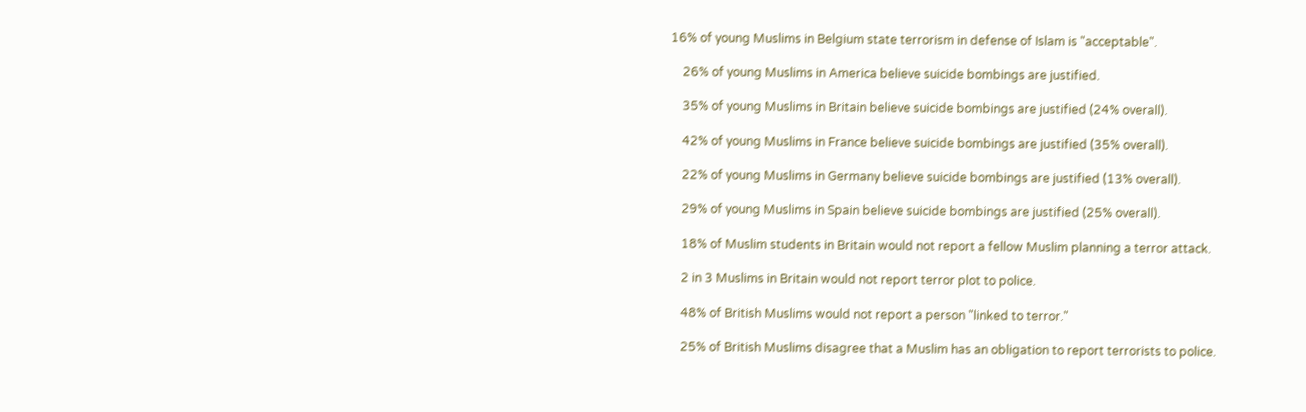16% of young Muslims in Belgium state terrorism in defense of Islam is "acceptable".

    26% of young Muslims in America believe suicide bombings are justified.

    35% of young Muslims in Britain believe suicide bombings are justified (24% overall).

    42% of young Muslims in France believe suicide bombings are justified (35% overall).

    22% of young Muslims in Germany believe suicide bombings are justified (13% overall).

    29% of young Muslims in Spain believe suicide bombings are justified (25% overall).

    18% of Muslim students in Britain would not report a fellow Muslim planning a terror attack.

    2 in 3 Muslims in Britain would not report terror plot to police.

    48% of British Muslims would not report a person "linked to terror."

    25% of British Muslims disagree that a Muslim has an obligation to report terrorists to police.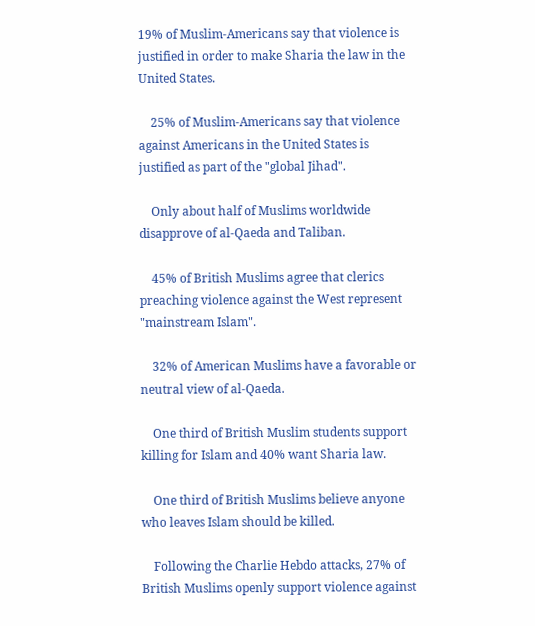19% of Muslim-Americans say that violence is justified in order to make Sharia the law in the United States.

    25% of Muslim-Americans say that violence against Americans in the United States is justified as part of the "global Jihad".

    Only about half of Muslims worldwide disapprove of al-Qaeda and Taliban.

    45% of British Muslims agree that clerics preaching violence against the West represent "mainstream Islam".

    32% of American Muslims have a favorable or neutral view of al-Qaeda.

    One third of British Muslim students support killing for Islam and 40% want Sharia law.

    One third of British Muslims believe anyone who leaves Islam should be killed.

    Following the Charlie Hebdo attacks, 27% of British Muslims openly support violence against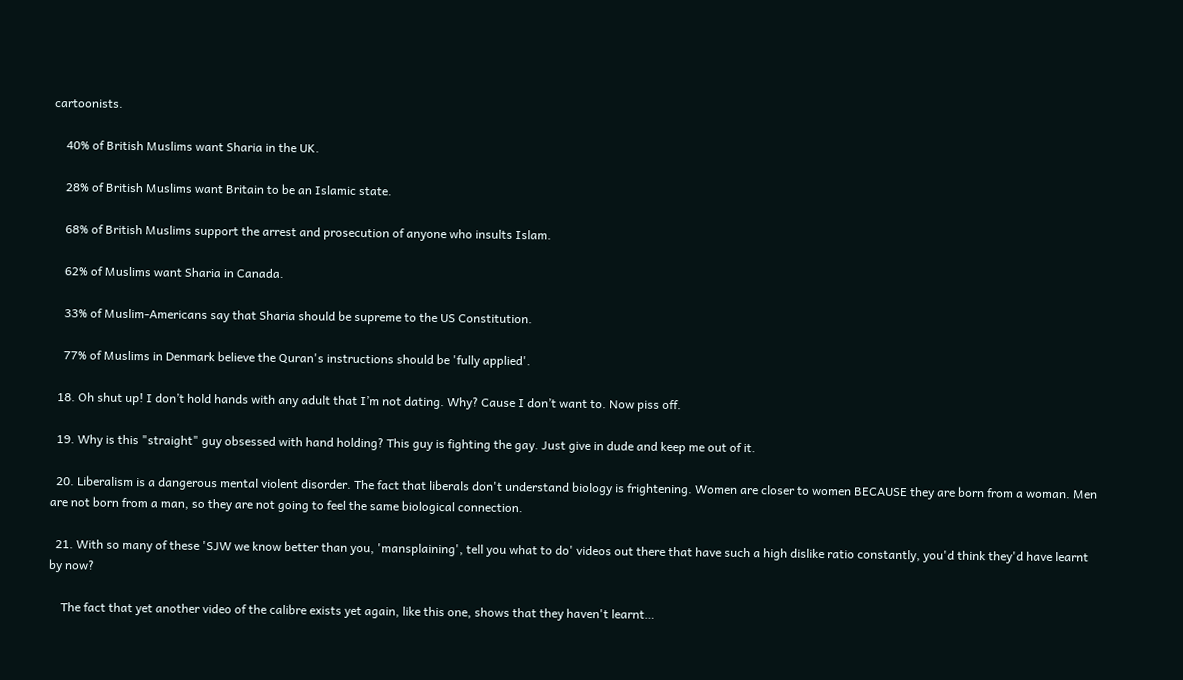cartoonists.

    40% of British Muslims want Sharia in the UK.

    28% of British Muslims want Britain to be an Islamic state.

    68% of British Muslims support the arrest and prosecution of anyone who insults Islam.

    62% of Muslims want Sharia in Canada.

    33% of Muslim-Americans say that Sharia should be supreme to the US Constitution.

    77% of Muslims in Denmark believe the Quran's instructions should be 'fully applied'.

  18. Oh shut up! I don’t hold hands with any adult that I’m not dating. Why? Cause I don’t want to. Now piss off.

  19. Why is this "straight" guy obsessed with hand holding? This guy is fighting the gay. Just give in dude and keep me out of it.

  20. Liberalism is a dangerous mental violent disorder. The fact that liberals don't understand biology is frightening. Women are closer to women BECAUSE they are born from a woman. Men are not born from a man, so they are not going to feel the same biological connection.

  21. With so many of these 'SJW we know better than you, 'mansplaining', tell you what to do' videos out there that have such a high dislike ratio constantly, you'd think they'd have learnt by now?

    The fact that yet another video of the calibre exists yet again, like this one, shows that they haven't learnt…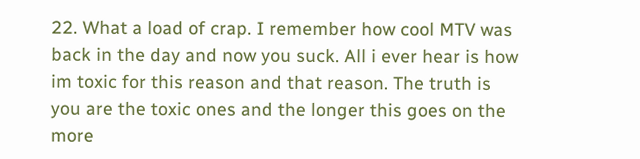22. What a load of crap. I remember how cool MTV was back in the day and now you suck. All i ever hear is how im toxic for this reason and that reason. The truth is you are the toxic ones and the longer this goes on the more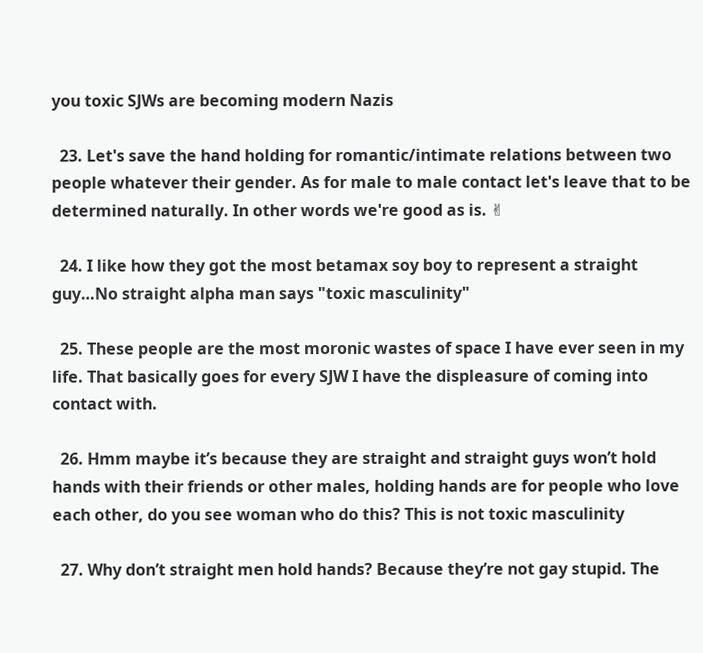you toxic SJWs are becoming modern Nazis

  23. Let's save the hand holding for romantic/intimate relations between two people whatever their gender. As for male to male contact let's leave that to be determined naturally. In other words we're good as is. ✌

  24. I like how they got the most betamax soy boy to represent a straight guy…No straight alpha man says "toxic masculinity"

  25. These people are the most moronic wastes of space I have ever seen in my life. That basically goes for every SJW I have the displeasure of coming into contact with.

  26. Hmm maybe it’s because they are straight and straight guys won’t hold hands with their friends or other males, holding hands are for people who love each other, do you see woman who do this? This is not toxic masculinity

  27. Why don’t straight men hold hands? Because they’re not gay stupid. The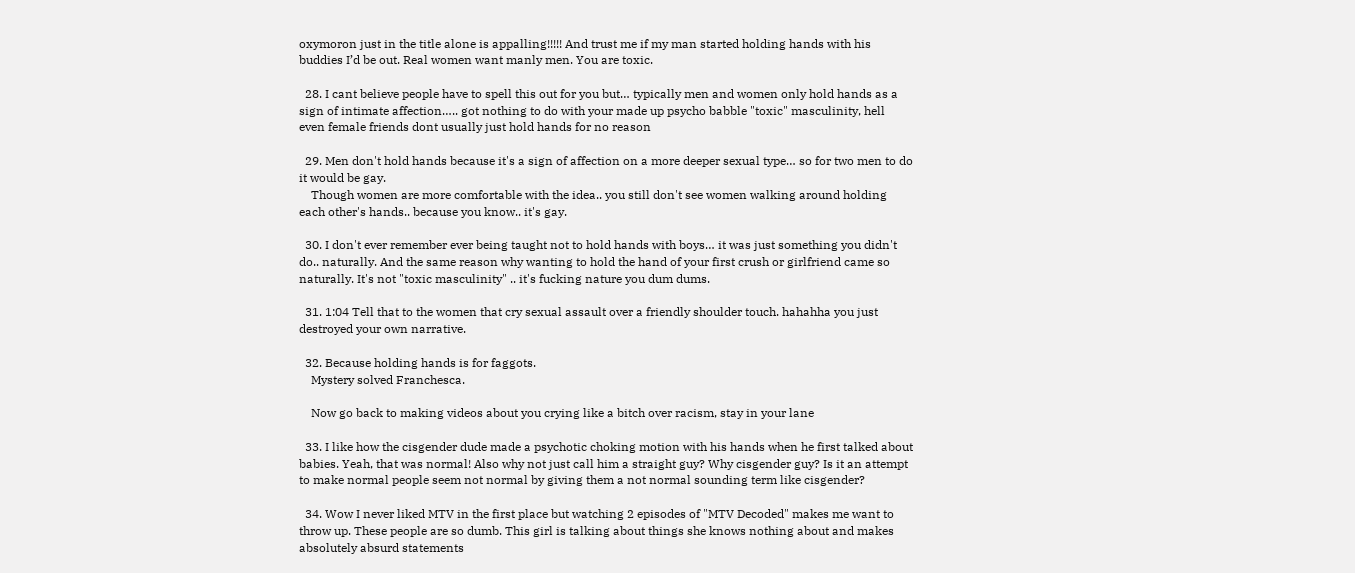oxymoron just in the title alone is appalling!!!!! And trust me if my man started holding hands with his buddies I’d be out. Real women want manly men. You are toxic.

  28. I cant believe people have to spell this out for you but… typically men and women only hold hands as a sign of intimate affection….. got nothing to do with your made up psycho babble "toxic" masculinity, hell even female friends dont usually just hold hands for no reason

  29. Men don't hold hands because it's a sign of affection on a more deeper sexual type… so for two men to do it would be gay.
    Though women are more comfortable with the idea.. you still don't see women walking around holding each other's hands.. because you know.. it's gay.

  30. I don't ever remember ever being taught not to hold hands with boys… it was just something you didn't do.. naturally. And the same reason why wanting to hold the hand of your first crush or girlfriend came so naturally. It's not "toxic masculinity" .. it's fucking nature you dum dums.

  31. 1:04 Tell that to the women that cry sexual assault over a friendly shoulder touch. hahahha you just destroyed your own narrative.

  32. Because holding hands is for faggots.
    Mystery solved Franchesca.

    Now go back to making videos about you crying like a bitch over racism, stay in your lane

  33. I like how the cisgender dude made a psychotic choking motion with his hands when he first talked about babies. Yeah, that was normal! Also why not just call him a straight guy? Why cisgender guy? Is it an attempt to make normal people seem not normal by giving them a not normal sounding term like cisgender?

  34. Wow I never liked MTV in the first place but watching 2 episodes of "MTV Decoded" makes me want to throw up. These people are so dumb. This girl is talking about things she knows nothing about and makes absolutely absurd statements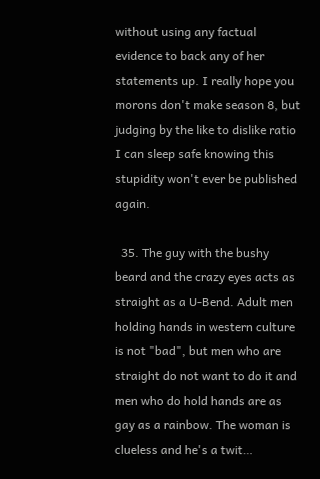without using any factual evidence to back any of her statements up. I really hope you morons don't make season 8, but judging by the like to dislike ratio I can sleep safe knowing this stupidity won't ever be published again.

  35. The guy with the bushy beard and the crazy eyes acts as straight as a U-Bend. Adult men holding hands in western culture is not "bad", but men who are straight do not want to do it and men who do hold hands are as gay as a rainbow. The woman is clueless and he's a twit…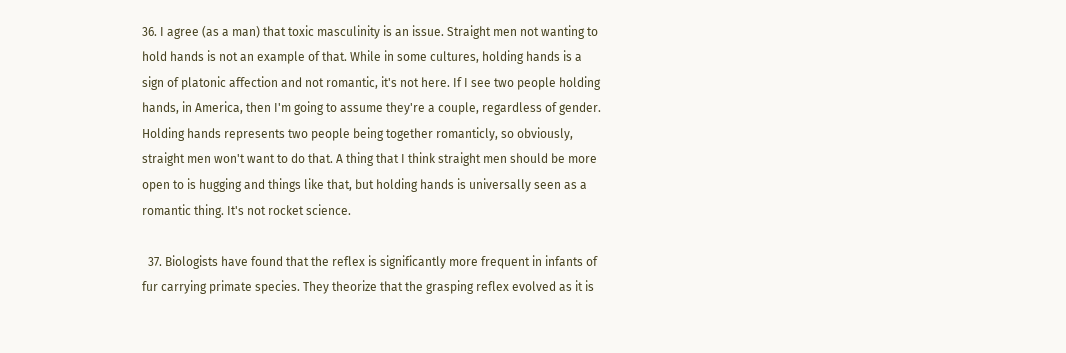36. I agree (as a man) that toxic masculinity is an issue. Straight men not wanting to hold hands is not an example of that. While in some cultures, holding hands is a sign of platonic affection and not romantic, it's not here. If I see two people holding hands, in America, then I'm going to assume they're a couple, regardless of gender. Holding hands represents two people being together romanticly, so obviously, straight men won't want to do that. A thing that I think straight men should be more open to is hugging and things like that, but holding hands is universally seen as a romantic thing. It's not rocket science.

  37. Biologists have found that the reflex is significantly more frequent in infants of fur carrying primate species. They theorize that the grasping reflex evolved as it is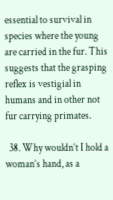essential to survival in species where the young are carried in the fur. This suggests that the grasping reflex is vestigial in humans and in other not fur carrying primates.

  38. Why wouldn’t I hold a woman’s hand, as a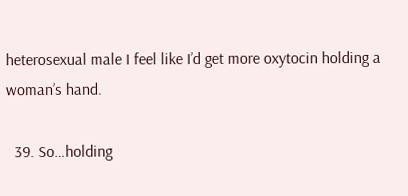heterosexual male I feel like I’d get more oxytocin holding a woman’s hand.

  39. So…holding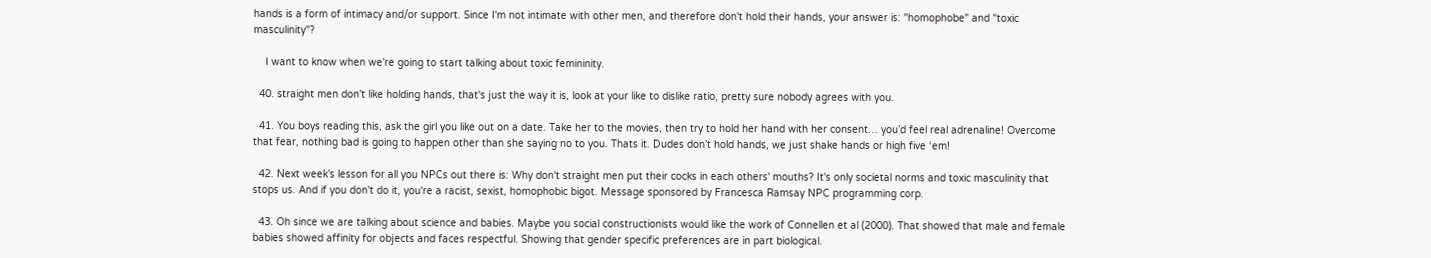hands is a form of intimacy and/or support. Since I'm not intimate with other men, and therefore don't hold their hands, your answer is: "homophobe" and "toxic masculinity"?

    I want to know when we're going to start talking about toxic femininity.

  40. straight men don't like holding hands, that's just the way it is, look at your like to dislike ratio, pretty sure nobody agrees with you.

  41. You boys reading this, ask the girl you like out on a date. Take her to the movies, then try to hold her hand with her consent… you’d feel real adrenaline! Overcome that fear, nothing bad is going to happen other than she saying no to you. Thats it. Dudes don’t hold hands, we just shake hands or high five ‘em!

  42. Next week's lesson for all you NPCs out there is: Why don't straight men put their cocks in each others' mouths? It's only societal norms and toxic masculinity that stops us. And if you don't do it, you're a racist, sexist, homophobic bigot. Message sponsored by Francesca Ramsay NPC programming corp.

  43. Oh since we are talking about science and babies. Maybe you social constructionists would like the work of Connellen et al (2000). That showed that male and female babies showed affinity for objects and faces respectful. Showing that gender specific preferences are in part biological.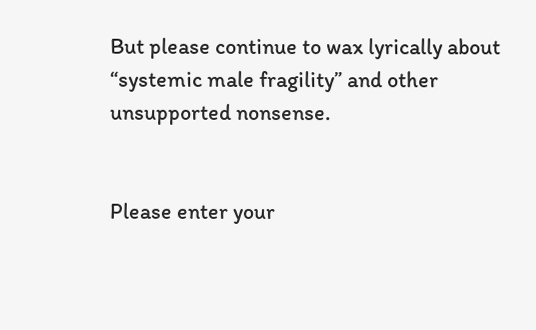But please continue to wax lyrically about “systemic male fragility” and other unsupported nonsense.


Please enter your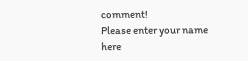comment!
Please enter your name here